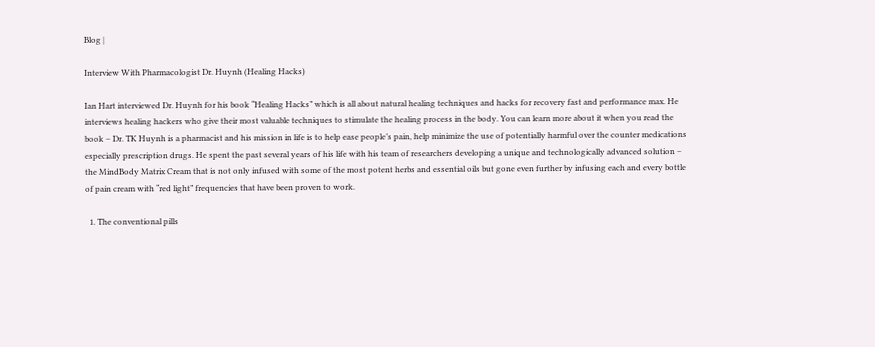Blog |

Interview With Pharmacologist Dr. Huynh (Healing Hacks)

Ian Hart interviewed Dr. Huynh for his book “Healing Hacks” which is all about natural healing techniques and hacks for recovery fast and performance max. He interviews healing hackers who give their most valuable techniques to stimulate the healing process in the body. You can learn more about it when you read the book – Dr. TK Huynh is a pharmacist and his mission in life is to help ease people’s pain, help minimize the use of potentially harmful over the counter medications especially prescription drugs. He spent the past several years of his life with his team of researchers developing a unique and technologically advanced solution – the MindBody Matrix Cream that is not only infused with some of the most potent herbs and essential oils but gone even further by infusing each and every bottle of pain cream with “red light” frequencies that have been proven to work.

  1. The conventional pills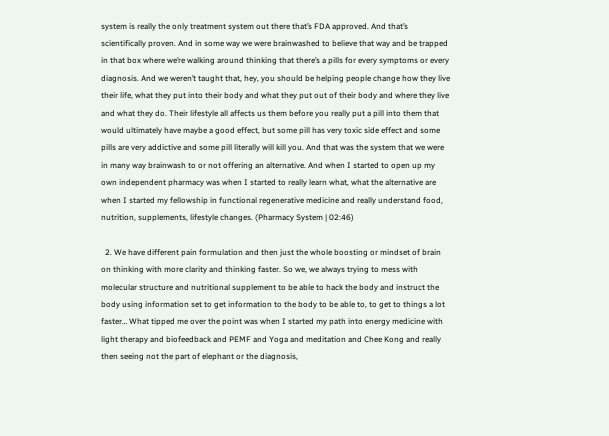system is really the only treatment system out there that’s FDA approved. And that’s scientifically proven. And in some way we were brainwashed to believe that way and be trapped in that box where we’re walking around thinking that there’s a pills for every symptoms or every diagnosis. And we weren’t taught that, hey, you should be helping people change how they live their life, what they put into their body and what they put out of their body and where they live and what they do. Their lifestyle all affects us them before you really put a pill into them that would ultimately have maybe a good effect, but some pill has very toxic side effect and some pills are very addictive and some pill literally will kill you. And that was the system that we were in many way brainwash to or not offering an alternative. And when I started to open up my own independent pharmacy was when I started to really learn what, what the alternative are when I started my fellowship in functional regenerative medicine and really understand food, nutrition, supplements, lifestyle changes. (Pharmacy System | 02:46)

  2. We have different pain formulation and then just the whole boosting or mindset of brain on thinking with more clarity and thinking faster. So we, we always trying to mess with molecular structure and nutritional supplement to be able to hack the body and instruct the body using information set to get information to the body to be able to, to get to things a lot faster… What tipped me over the point was when I started my path into energy medicine with light therapy and biofeedback and PEMF and Yoga and meditation and Chee Kong and really then seeing not the part of elephant or the diagnosis,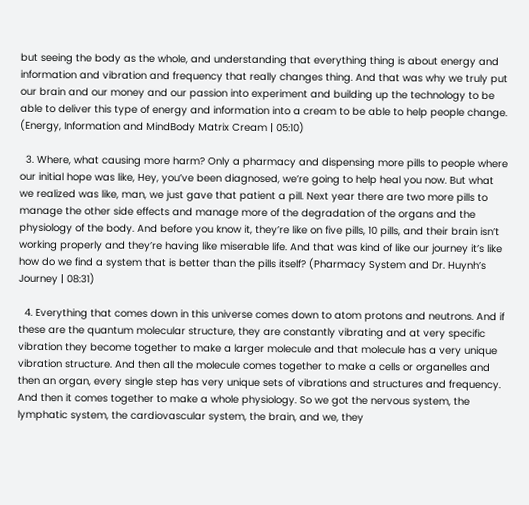but seeing the body as the whole, and understanding that everything thing is about energy and information and vibration and frequency that really changes thing. And that was why we truly put our brain and our money and our passion into experiment and building up the technology to be able to deliver this type of energy and information into a cream to be able to help people change. (Energy, Information and MindBody Matrix Cream | 05:10)

  3. Where, what causing more harm? Only a pharmacy and dispensing more pills to people where our initial hope was like, Hey, you’ve been diagnosed, we’re going to help heal you now. But what we realized was like, man, we just gave that patient a pill. Next year there are two more pills to manage the other side effects and manage more of the degradation of the organs and the physiology of the body. And before you know it, they’re like on five pills, 10 pills, and their brain isn’t working properly and they’re having like miserable life. And that was kind of like our journey it’s like how do we find a system that is better than the pills itself? (Pharmacy System and Dr. Huynh’s Journey | 08:31)

  4. Everything that comes down in this universe comes down to atom protons and neutrons. And if these are the quantum molecular structure, they are constantly vibrating and at very specific vibration they become together to make a larger molecule and that molecule has a very unique vibration structure. And then all the molecule comes together to make a cells or organelles and then an organ, every single step has very unique sets of vibrations and structures and frequency. And then it comes together to make a whole physiology. So we got the nervous system, the lymphatic system, the cardiovascular system, the brain, and we, they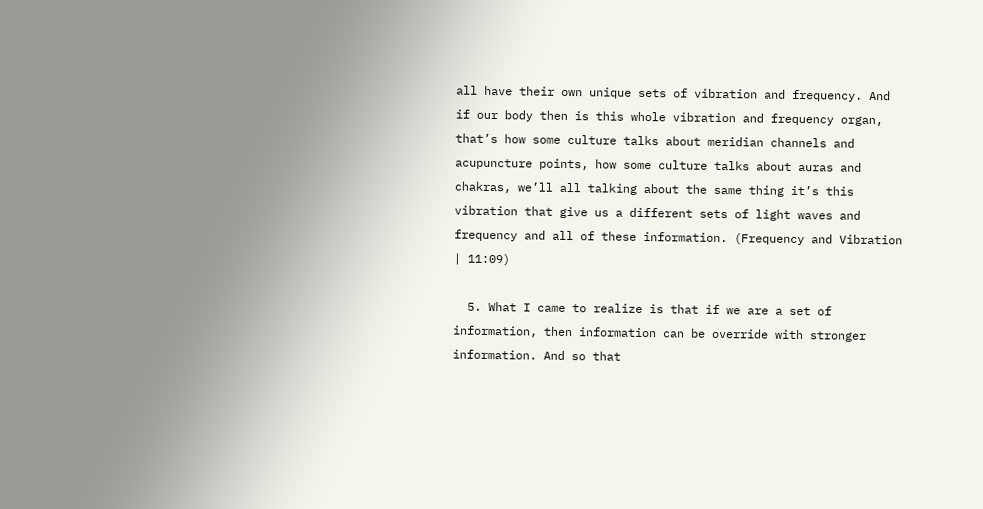all have their own unique sets of vibration and frequency. And if our body then is this whole vibration and frequency organ, that’s how some culture talks about meridian channels and acupuncture points, how some culture talks about auras and chakras, we’ll all talking about the same thing it’s this vibration that give us a different sets of light waves and frequency and all of these information. (Frequency and Vibration | 11:09)

  5. What I came to realize is that if we are a set of information, then information can be override with stronger information. And so that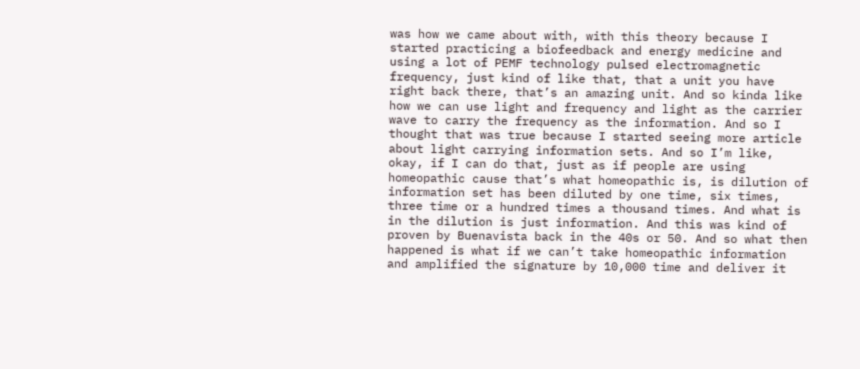was how we came about with, with this theory because I started practicing a biofeedback and energy medicine and using a lot of PEMF technology pulsed electromagnetic frequency, just kind of like that, that a unit you have right back there, that’s an amazing unit. And so kinda like how we can use light and frequency and light as the carrier wave to carry the frequency as the information. And so I thought that was true because I started seeing more article about light carrying information sets. And so I’m like, okay, if I can do that, just as if people are using homeopathic cause that’s what homeopathic is, is dilution of information set has been diluted by one time, six times, three time or a hundred times a thousand times. And what is in the dilution is just information. And this was kind of proven by Buenavista back in the 40s or 50. And so what then happened is what if we can’t take homeopathic information and amplified the signature by 10,000 time and deliver it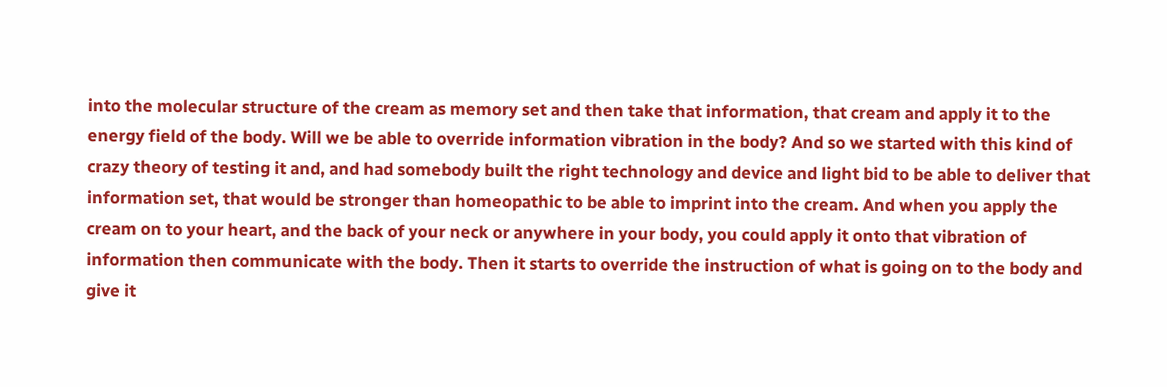into the molecular structure of the cream as memory set and then take that information, that cream and apply it to the energy field of the body. Will we be able to override information vibration in the body? And so we started with this kind of crazy theory of testing it and, and had somebody built the right technology and device and light bid to be able to deliver that information set, that would be stronger than homeopathic to be able to imprint into the cream. And when you apply the cream on to your heart, and the back of your neck or anywhere in your body, you could apply it onto that vibration of information then communicate with the body. Then it starts to override the instruction of what is going on to the body and give it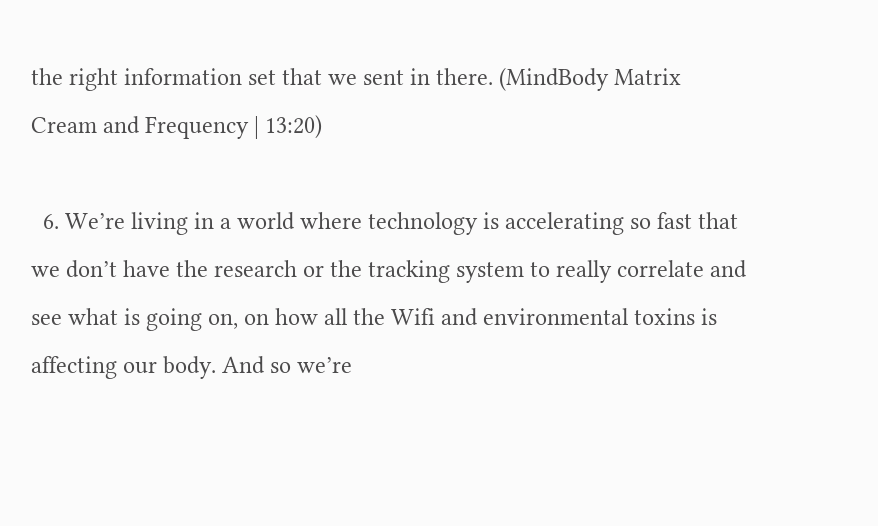the right information set that we sent in there. (MindBody Matrix Cream and Frequency | 13:20)

  6. We’re living in a world where technology is accelerating so fast that we don’t have the research or the tracking system to really correlate and see what is going on, on how all the Wifi and environmental toxins is affecting our body. And so we’re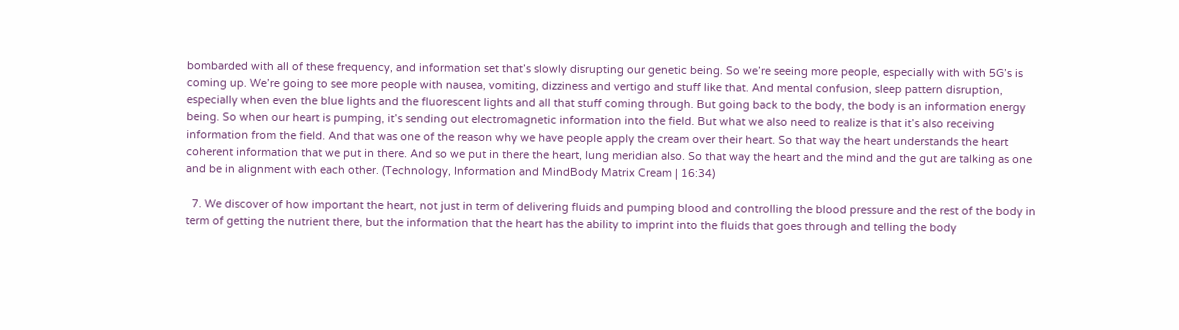bombarded with all of these frequency, and information set that’s slowly disrupting our genetic being. So we’re seeing more people, especially with with 5G’s is coming up. We’re going to see more people with nausea, vomiting, dizziness and vertigo and stuff like that. And mental confusion, sleep pattern disruption, especially when even the blue lights and the fluorescent lights and all that stuff coming through. But going back to the body, the body is an information energy being. So when our heart is pumping, it’s sending out electromagnetic information into the field. But what we also need to realize is that it’s also receiving information from the field. And that was one of the reason why we have people apply the cream over their heart. So that way the heart understands the heart coherent information that we put in there. And so we put in there the heart, lung meridian also. So that way the heart and the mind and the gut are talking as one and be in alignment with each other. (Technology, Information and MindBody Matrix Cream | 16:34)

  7. We discover of how important the heart, not just in term of delivering fluids and pumping blood and controlling the blood pressure and the rest of the body in term of getting the nutrient there, but the information that the heart has the ability to imprint into the fluids that goes through and telling the body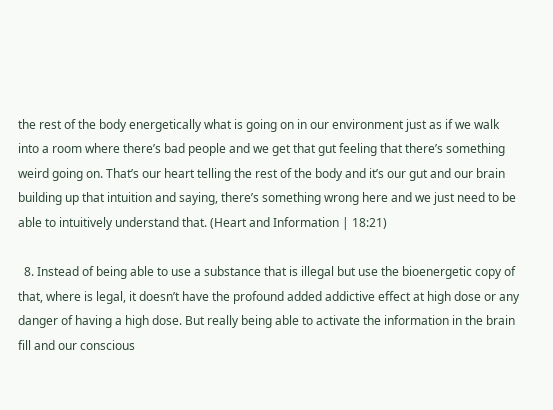the rest of the body energetically what is going on in our environment just as if we walk into a room where there’s bad people and we get that gut feeling that there’s something weird going on. That’s our heart telling the rest of the body and it’s our gut and our brain building up that intuition and saying, there’s something wrong here and we just need to be able to intuitively understand that. (Heart and Information | 18:21)

  8. Instead of being able to use a substance that is illegal but use the bioenergetic copy of that, where is legal, it doesn’t have the profound added addictive effect at high dose or any danger of having a high dose. But really being able to activate the information in the brain fill and our conscious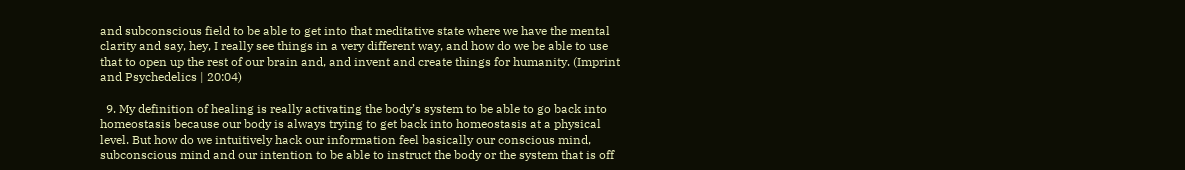and subconscious field to be able to get into that meditative state where we have the mental clarity and say, hey, I really see things in a very different way, and how do we be able to use that to open up the rest of our brain and, and invent and create things for humanity. (Imprint and Psychedelics | 20:04)

  9. My definition of healing is really activating the body’s system to be able to go back into homeostasis because our body is always trying to get back into homeostasis at a physical level. But how do we intuitively hack our information feel basically our conscious mind, subconscious mind and our intention to be able to instruct the body or the system that is off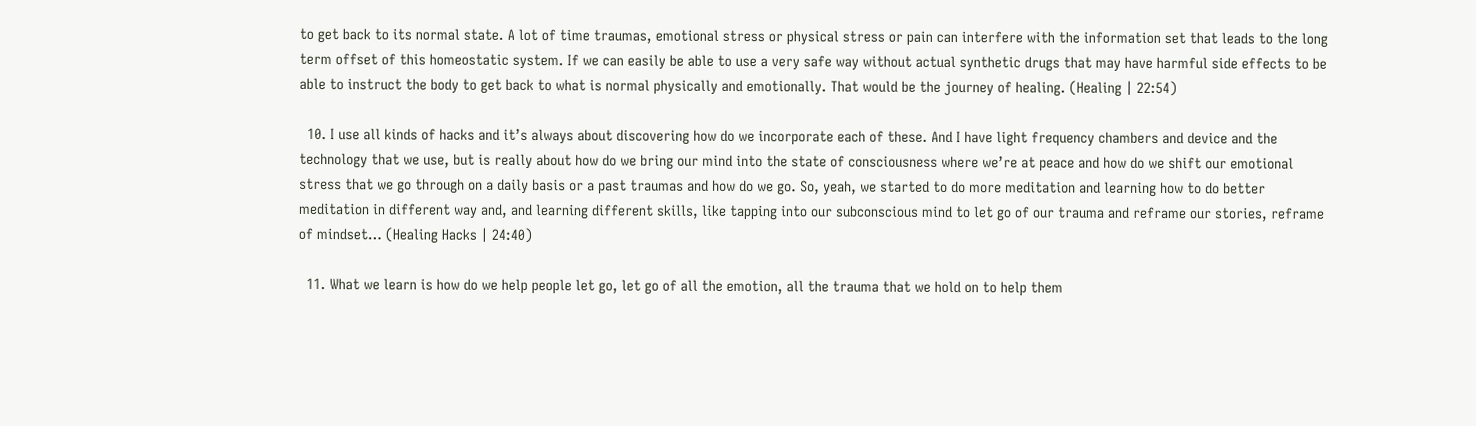to get back to its normal state. A lot of time traumas, emotional stress or physical stress or pain can interfere with the information set that leads to the long term offset of this homeostatic system. If we can easily be able to use a very safe way without actual synthetic drugs that may have harmful side effects to be able to instruct the body to get back to what is normal physically and emotionally. That would be the journey of healing. (Healing | 22:54)

  10. I use all kinds of hacks and it’s always about discovering how do we incorporate each of these. And I have light frequency chambers and device and the technology that we use, but is really about how do we bring our mind into the state of consciousness where we’re at peace and how do we shift our emotional stress that we go through on a daily basis or a past traumas and how do we go. So, yeah, we started to do more meditation and learning how to do better meditation in different way and, and learning different skills, like tapping into our subconscious mind to let go of our trauma and reframe our stories, reframe of mindset… (Healing Hacks | 24:40)

  11. What we learn is how do we help people let go, let go of all the emotion, all the trauma that we hold on to help them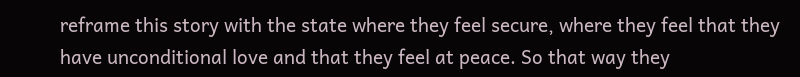reframe this story with the state where they feel secure, where they feel that they have unconditional love and that they feel at peace. So that way they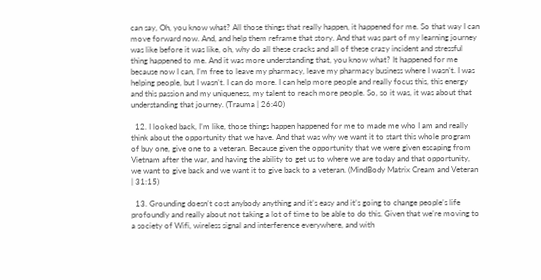can say, Oh, you know what? All those things that really happen, it happened for me. So that way I can move forward now. And, and help them reframe that story. And that was part of my learning journey was like before it was like, oh, why do all these cracks and all of these crazy incident and stressful thing happened to me. And it was more understanding that, you know what? It happened for me because now I can, I’m free to leave my pharmacy, leave my pharmacy business where I wasn’t. I was helping people, but I wasn’t. I can do more. I can help more people and really focus this, this energy and this passion and my uniqueness, my talent to reach more people. So, so it was, it was about that understanding that journey. (Trauma | 26:40)

  12. I looked back, I’m like, those things happen happened for me to made me who I am and really think about the opportunity that we have. And that was why we want it to start this whole program of buy one, give one to a veteran. Because given the opportunity that we were given escaping from Vietnam after the war, and having the ability to get us to where we are today and that opportunity, we want to give back and we want it to give back to a veteran. (MindBody Matrix Cream and Veteran | 31:15)

  13. Grounding doesn’t cost anybody anything and it’s easy and it’s going to change people’s life profoundly and really about not taking a lot of time to be able to do this. Given that we’re moving to a society of Wifi, wireless signal and interference everywhere, and with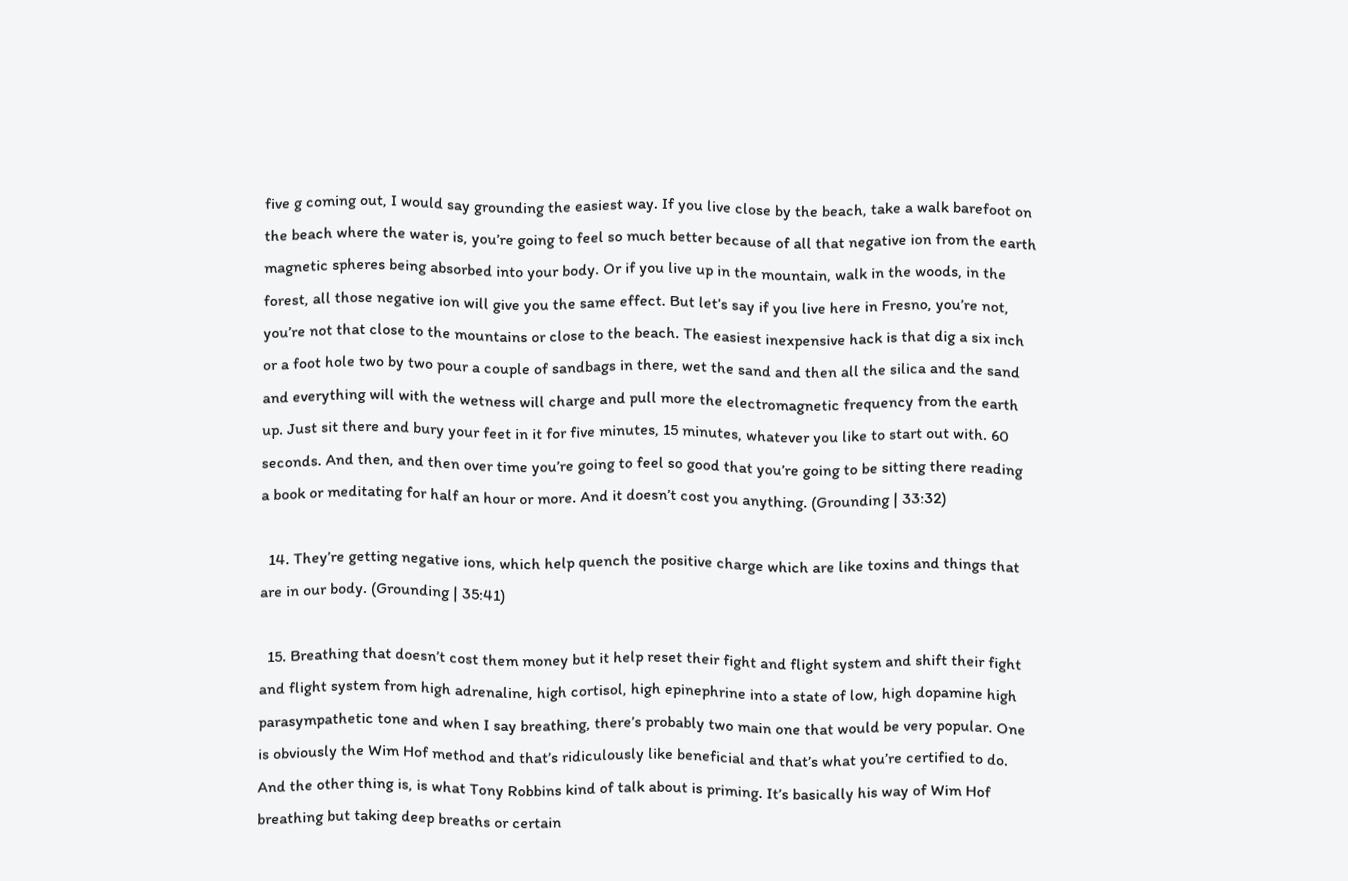five g coming out, I would say grounding the easiest way. If you live close by the beach, take a walk barefoot on the beach where the water is, you’re going to feel so much better because of all that negative ion from the earth magnetic spheres being absorbed into your body. Or if you live up in the mountain, walk in the woods, in the forest, all those negative ion will give you the same effect. But let’s say if you live here in Fresno, you’re not, you’re not that close to the mountains or close to the beach. The easiest inexpensive hack is that dig a six inch or a foot hole two by two pour a couple of sandbags in there, wet the sand and then all the silica and the sand and everything will with the wetness will charge and pull more the electromagnetic frequency from the earth up. Just sit there and bury your feet in it for five minutes, 15 minutes, whatever you like to start out with. 60 seconds. And then, and then over time you’re going to feel so good that you’re going to be sitting there reading a book or meditating for half an hour or more. And it doesn’t cost you anything. (Grounding | 33:32)

  14. They’re getting negative ions, which help quench the positive charge which are like toxins and things that are in our body. (Grounding | 35:41)

  15. Breathing that doesn’t cost them money but it help reset their fight and flight system and shift their fight and flight system from high adrenaline, high cortisol, high epinephrine into a state of low, high dopamine high parasympathetic tone and when I say breathing, there’s probably two main one that would be very popular. One is obviously the Wim Hof method and that’s ridiculously like beneficial and that’s what you’re certified to do. And the other thing is, is what Tony Robbins kind of talk about is priming. It’s basically his way of Wim Hof breathing but taking deep breaths or certain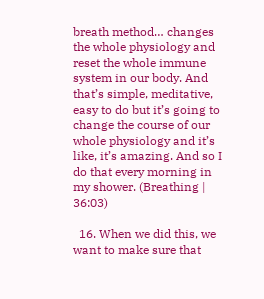breath method… changes the whole physiology and reset the whole immune system in our body. And that’s simple, meditative, easy to do but it’s going to change the course of our whole physiology and it’s like, it’s amazing. And so I do that every morning in my shower. (Breathing | 36:03)

  16. When we did this, we want to make sure that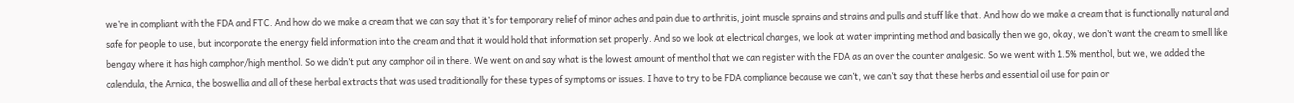we’re in compliant with the FDA and FTC. And how do we make a cream that we can say that it’s for temporary relief of minor aches and pain due to arthritis, joint muscle sprains and strains and pulls and stuff like that. And how do we make a cream that is functionally natural and safe for people to use, but incorporate the energy field information into the cream and that it would hold that information set properly. And so we look at electrical charges, we look at water imprinting method and basically then we go, okay, we don’t want the cream to smell like bengay where it has high camphor/high menthol. So we didn’t put any camphor oil in there. We went on and say what is the lowest amount of menthol that we can register with the FDA as an over the counter analgesic. So we went with 1.5% menthol, but we, we added the calendula, the Arnica, the boswellia and all of these herbal extracts that was used traditionally for these types of symptoms or issues. I have to try to be FDA compliance because we can’t, we can’t say that these herbs and essential oil use for pain or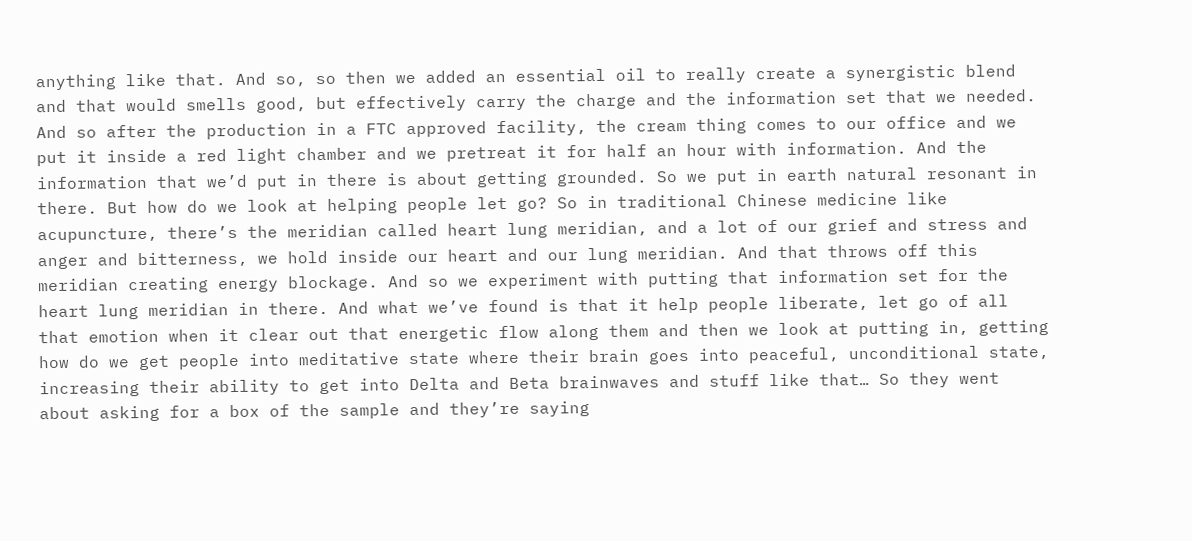anything like that. And so, so then we added an essential oil to really create a synergistic blend and that would smells good, but effectively carry the charge and the information set that we needed. And so after the production in a FTC approved facility, the cream thing comes to our office and we put it inside a red light chamber and we pretreat it for half an hour with information. And the information that we’d put in there is about getting grounded. So we put in earth natural resonant in there. But how do we look at helping people let go? So in traditional Chinese medicine like acupuncture, there’s the meridian called heart lung meridian, and a lot of our grief and stress and anger and bitterness, we hold inside our heart and our lung meridian. And that throws off this meridian creating energy blockage. And so we experiment with putting that information set for the heart lung meridian in there. And what we’ve found is that it help people liberate, let go of all that emotion when it clear out that energetic flow along them and then we look at putting in, getting how do we get people into meditative state where their brain goes into peaceful, unconditional state, increasing their ability to get into Delta and Beta brainwaves and stuff like that… So they went about asking for a box of the sample and they’re saying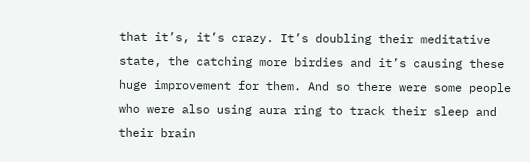that it’s, it’s crazy. It’s doubling their meditative state, the catching more birdies and it’s causing these huge improvement for them. And so there were some people who were also using aura ring to track their sleep and their brain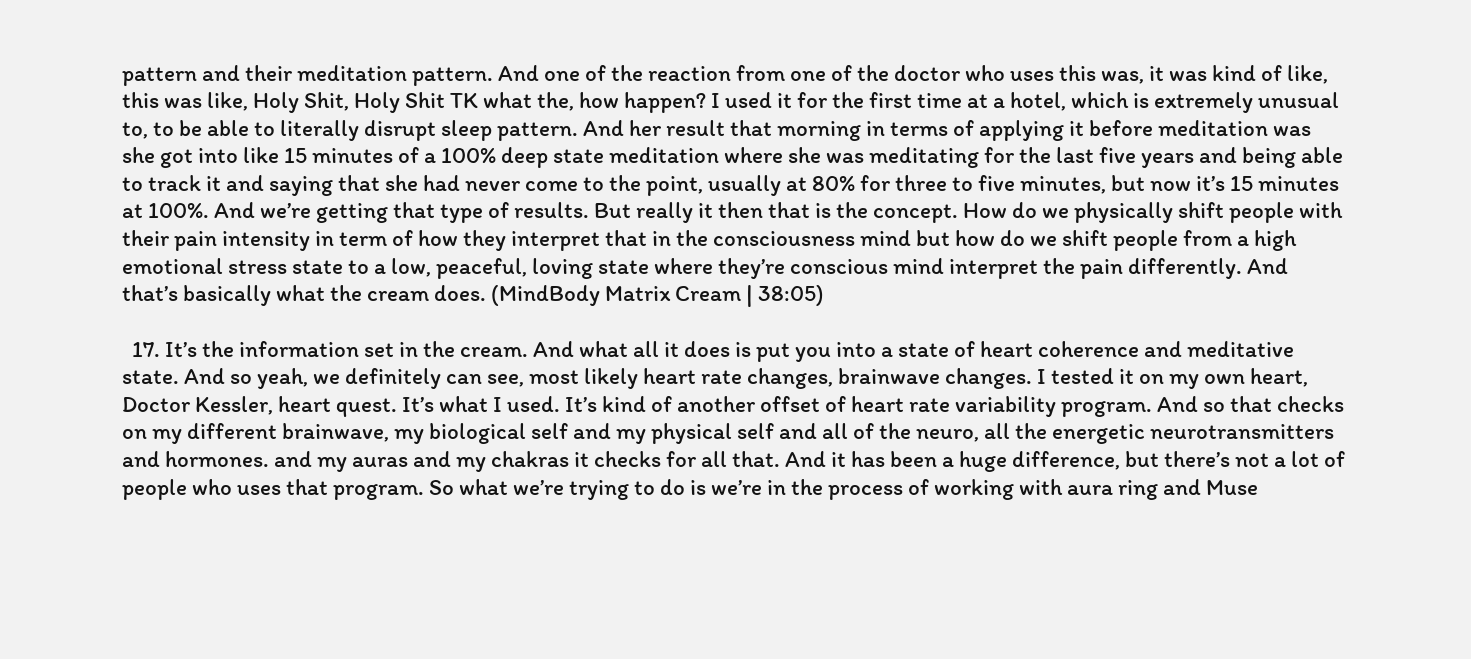pattern and their meditation pattern. And one of the reaction from one of the doctor who uses this was, it was kind of like, this was like, Holy Shit, Holy Shit TK what the, how happen? I used it for the first time at a hotel, which is extremely unusual to, to be able to literally disrupt sleep pattern. And her result that morning in terms of applying it before meditation was she got into like 15 minutes of a 100% deep state meditation where she was meditating for the last five years and being able to track it and saying that she had never come to the point, usually at 80% for three to five minutes, but now it’s 15 minutes at 100%. And we’re getting that type of results. But really it then that is the concept. How do we physically shift people with their pain intensity in term of how they interpret that in the consciousness mind but how do we shift people from a high emotional stress state to a low, peaceful, loving state where they’re conscious mind interpret the pain differently. And that’s basically what the cream does. (MindBody Matrix Cream | 38:05)

  17. It’s the information set in the cream. And what all it does is put you into a state of heart coherence and meditative state. And so yeah, we definitely can see, most likely heart rate changes, brainwave changes. I tested it on my own heart, Doctor Kessler, heart quest. It’s what I used. It’s kind of another offset of heart rate variability program. And so that checks on my different brainwave, my biological self and my physical self and all of the neuro, all the energetic neurotransmitters and hormones. and my auras and my chakras it checks for all that. And it has been a huge difference, but there’s not a lot of people who uses that program. So what we’re trying to do is we’re in the process of working with aura ring and Muse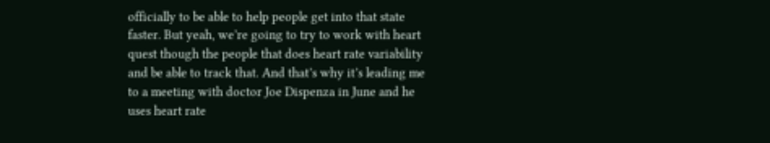officially to be able to help people get into that state faster. But yeah, we’re going to try to work with heart quest though the people that does heart rate variability and be able to track that. And that’s why it’s leading me to a meeting with doctor Joe Dispenza in June and he uses heart rate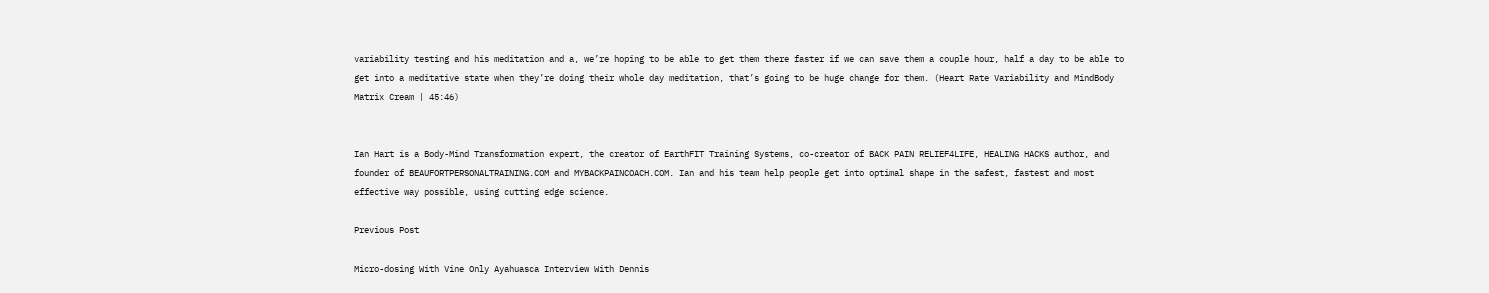variability testing and his meditation and a, we’re hoping to be able to get them there faster if we can save them a couple hour, half a day to be able to get into a meditative state when they’re doing their whole day meditation, that’s going to be huge change for them. (Heart Rate Variability and MindBody Matrix Cream | 45:46)


Ian Hart is a Body-Mind Transformation expert, the creator of EarthFIT Training Systems, co-creator of BACK PAIN RELIEF4LIFE, HEALING HACKS author, and founder of BEAUFORTPERSONALTRAINING.COM and MYBACKPAINCOACH.COM. Ian and his team help people get into optimal shape in the safest, fastest and most effective way possible, using cutting edge science.

Previous Post

Micro-dosing With Vine Only Ayahuasca Interview With Dennis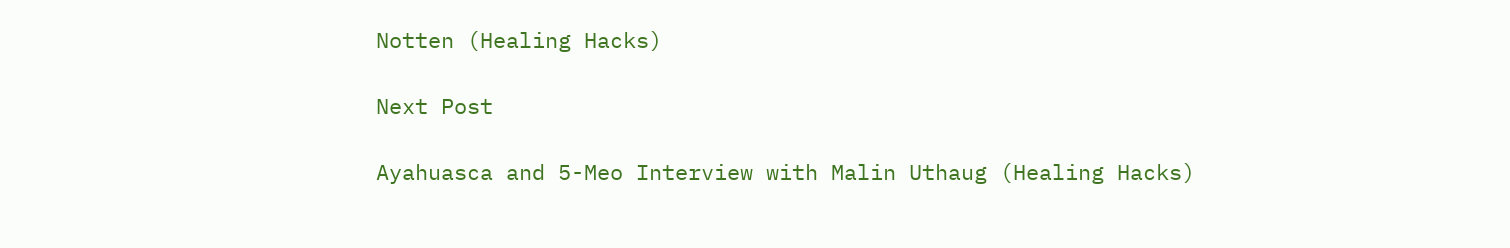Notten (Healing Hacks)

Next Post

Ayahuasca and 5-Meo Interview with Malin Uthaug (Healing Hacks)